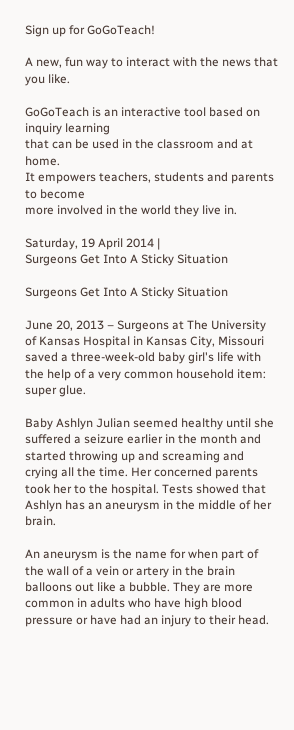Sign up for GoGoTeach!

A new, fun way to interact with the news that you like.

GoGoTeach is an interactive tool based on inquiry learning
that can be used in the classroom and at home.
It empowers teachers, students and parents to become
more involved in the world they live in.

Saturday, 19 April 2014 |
Surgeons Get Into A Sticky Situation

Surgeons Get Into A Sticky Situation

June 20, 2013 – Surgeons at The University of Kansas Hospital in Kansas City, Missouri saved a three-week-old baby girl's life with the help of a very common household item: super glue.

Baby Ashlyn Julian seemed healthy until she suffered a seizure earlier in the month and started throwing up and screaming and crying all the time. Her concerned parents took her to the hospital. Tests showed that Ashlyn has an aneurysm in the middle of her brain.

An aneurysm is the name for when part of the wall of a vein or artery in the brain balloons out like a bubble. They are more common in adults who have high blood pressure or have had an injury to their head.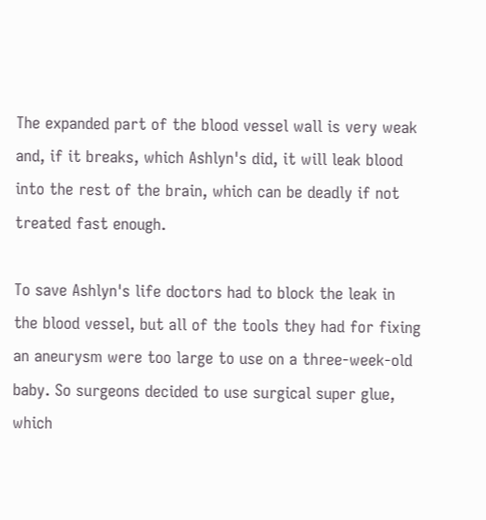The expanded part of the blood vessel wall is very weak and, if it breaks, which Ashlyn's did, it will leak blood into the rest of the brain, which can be deadly if not treated fast enough.

To save Ashlyn's life doctors had to block the leak in the blood vessel, but all of the tools they had for fixing an aneurysm were too large to use on a three-week-old baby. So surgeons decided to use surgical super glue, which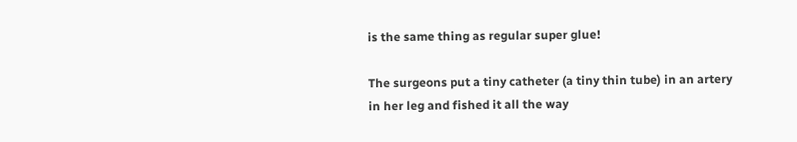is the same thing as regular super glue!

The surgeons put a tiny catheter (a tiny thin tube) in an artery in her leg and fished it all the way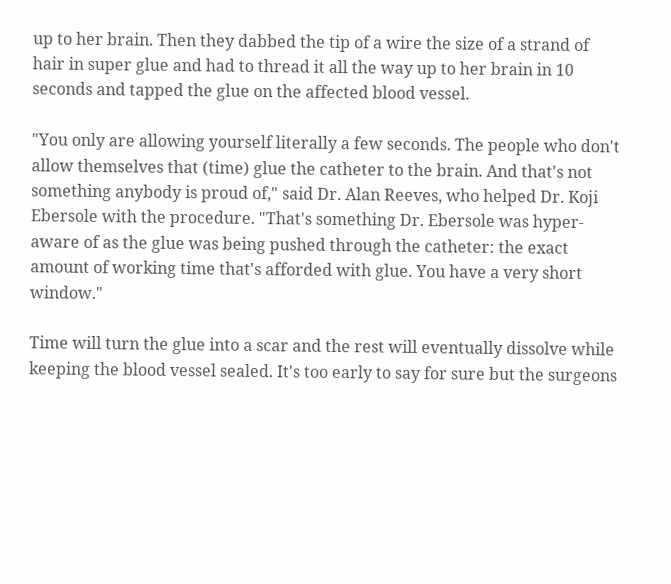up to her brain. Then they dabbed the tip of a wire the size of a strand of hair in super glue and had to thread it all the way up to her brain in 10 seconds and tapped the glue on the affected blood vessel.

"You only are allowing yourself literally a few seconds. The people who don't allow themselves that (time) glue the catheter to the brain. And that's not something anybody is proud of," said Dr. Alan Reeves, who helped Dr. Koji Ebersole with the procedure. "That's something Dr. Ebersole was hyper-aware of as the glue was being pushed through the catheter: the exact amount of working time that's afforded with glue. You have a very short window."

Time will turn the glue into a scar and the rest will eventually dissolve while keeping the blood vessel sealed. It's too early to say for sure but the surgeons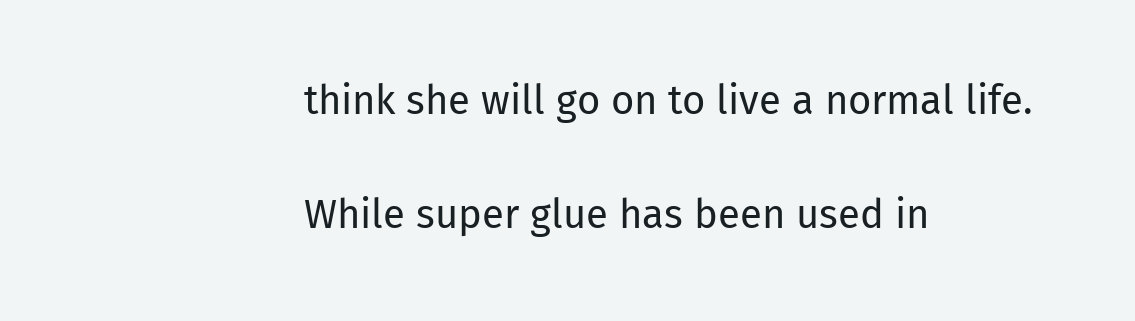think she will go on to live a normal life.

While super glue has been used in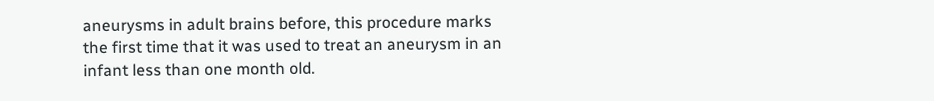aneurysms in adult brains before, this procedure marks the first time that it was used to treat an aneurysm in an infant less than one month old.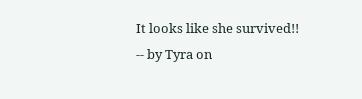It looks like she survived!!
-- by Tyra on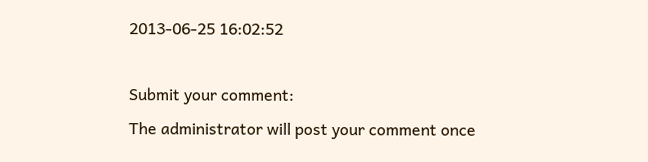2013-06-25 16:02:52

Submit your comment:
The administrator will post your comment once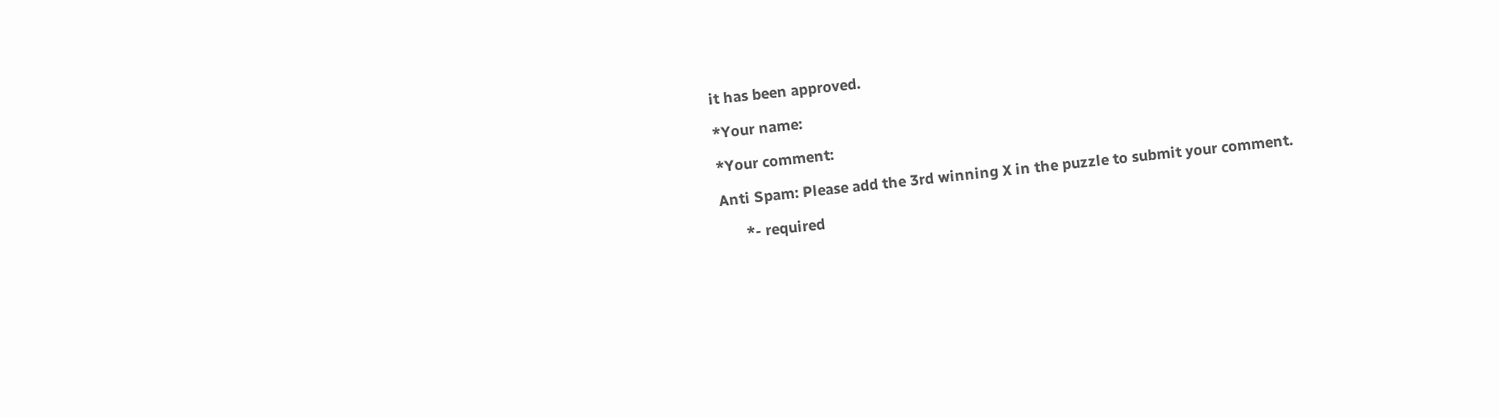it has been approved.

*Your name:

*Your comment:

Anti Spam: Please add the 3rd winning X in the puzzle to submit your comment.

      *- required